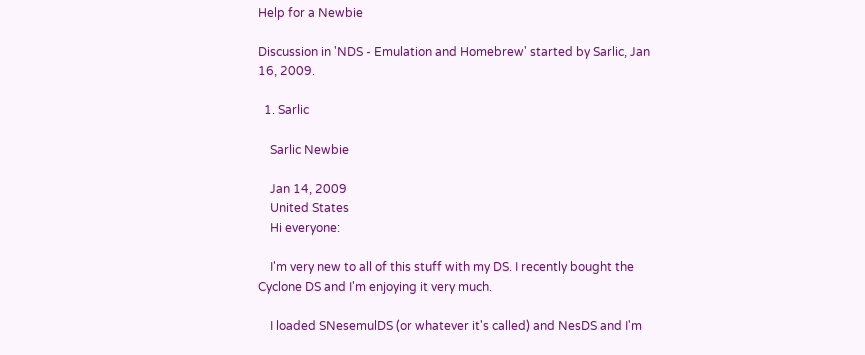Help for a Newbie

Discussion in 'NDS - Emulation and Homebrew' started by Sarlic, Jan 16, 2009.

  1. Sarlic

    Sarlic Newbie

    Jan 14, 2009
    United States
    Hi everyone:

    I'm very new to all of this stuff with my DS. I recently bought the Cyclone DS and I'm enjoying it very much.

    I loaded SNesemulDS (or whatever it's called) and NesDS and I'm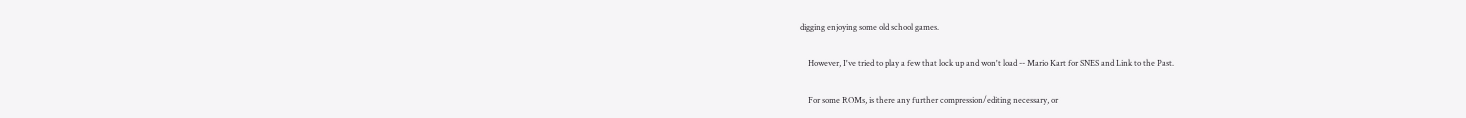digging enjoying some old school games.

    However, I've tried to play a few that lock up and won't load -- Mario Kart for SNES and Link to the Past.

    For some ROMs, is there any further compression/editing necessary, or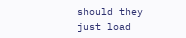should they just load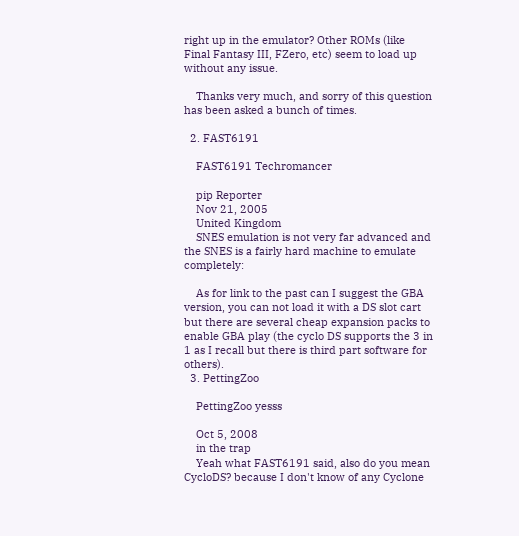right up in the emulator? Other ROMs (like Final Fantasy III, FZero, etc) seem to load up without any issue.

    Thanks very much, and sorry of this question has been asked a bunch of times.

  2. FAST6191

    FAST6191 Techromancer

    pip Reporter
    Nov 21, 2005
    United Kingdom
    SNES emulation is not very far advanced and the SNES is a fairly hard machine to emulate completely:

    As for link to the past can I suggest the GBA version, you can not load it with a DS slot cart but there are several cheap expansion packs to enable GBA play (the cyclo DS supports the 3 in 1 as I recall but there is third part software for others).
  3. PettingZoo

    PettingZoo yesss

    Oct 5, 2008
    in the trap
    Yeah what FAST6191 said, also do you mean CycloDS? because I don't know of any Cyclone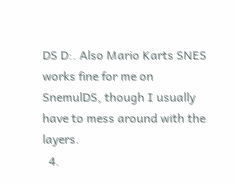DS D:. Also Mario Karts SNES works fine for me on SnemulDS, though I usually have to mess around with the layers.
  4.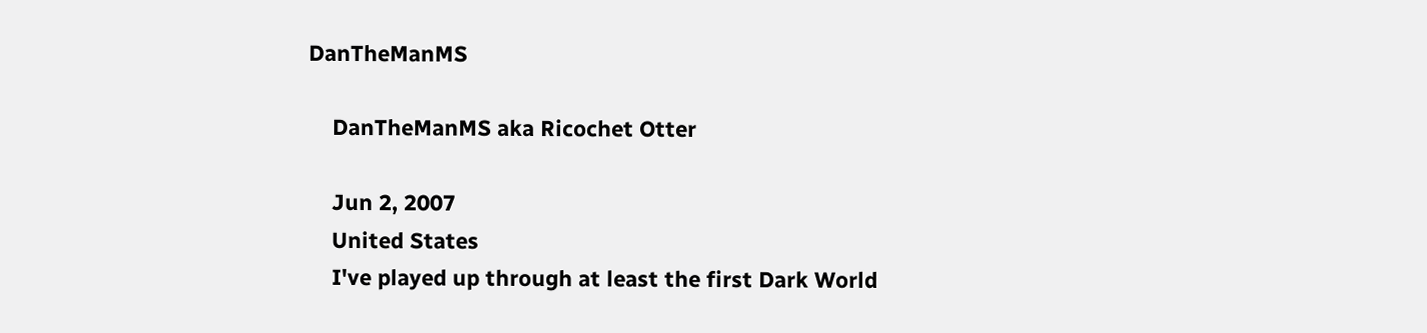DanTheManMS

    DanTheManMS aka Ricochet Otter

    Jun 2, 2007
    United States
    I've played up through at least the first Dark World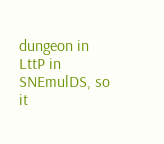dungeon in LttP in SNEmulDS, so it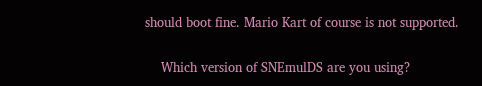should boot fine. Mario Kart of course is not supported.

    Which version of SNEmulDS are you using?